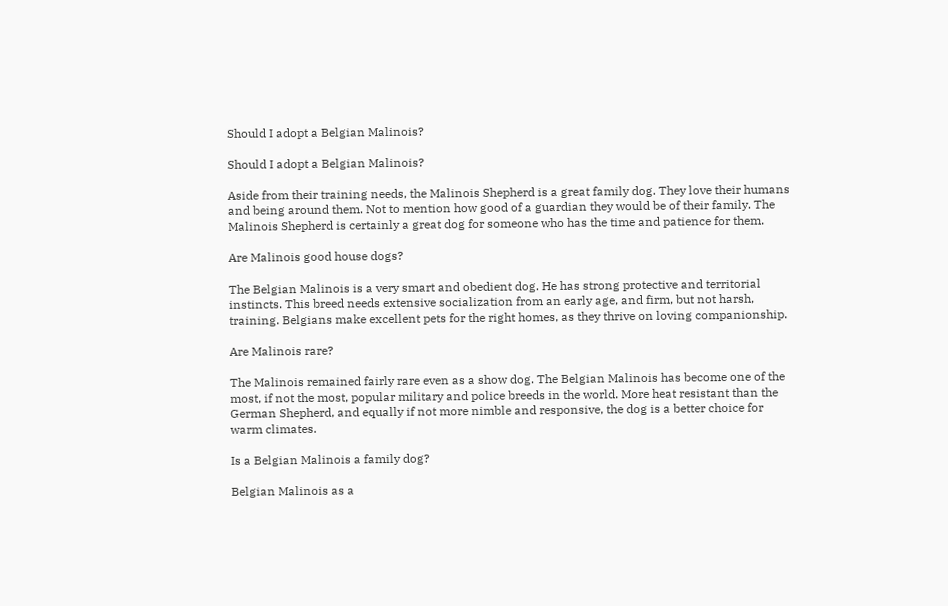Should I adopt a Belgian Malinois?

Should I adopt a Belgian Malinois?

Aside from their training needs, the Malinois Shepherd is a great family dog. They love their humans and being around them. Not to mention how good of a guardian they would be of their family. The Malinois Shepherd is certainly a great dog for someone who has the time and patience for them.

Are Malinois good house dogs?

The Belgian Malinois is a very smart and obedient dog. He has strong protective and territorial instincts. This breed needs extensive socialization from an early age, and firm, but not harsh, training. Belgians make excellent pets for the right homes, as they thrive on loving companionship.

Are Malinois rare?

The Malinois remained fairly rare even as a show dog. The Belgian Malinois has become one of the most, if not the most, popular military and police breeds in the world. More heat resistant than the German Shepherd, and equally if not more nimble and responsive, the dog is a better choice for warm climates.

Is a Belgian Malinois a family dog?

Belgian Malinois as a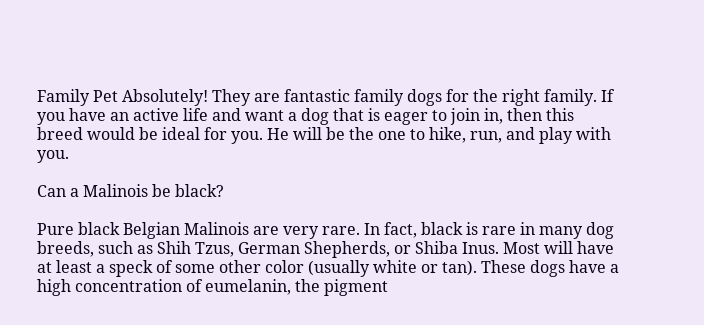Family Pet Absolutely! They are fantastic family dogs for the right family. If you have an active life and want a dog that is eager to join in, then this breed would be ideal for you. He will be the one to hike, run, and play with you.

Can a Malinois be black?

Pure black Belgian Malinois are very rare. In fact, black is rare in many dog breeds, such as Shih Tzus, German Shepherds, or Shiba Inus. Most will have at least a speck of some other color (usually white or tan). These dogs have a high concentration of eumelanin, the pigment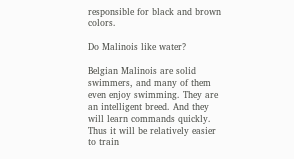responsible for black and brown colors.

Do Malinois like water?

Belgian Malinois are solid swimmers, and many of them even enjoy swimming. They are an intelligent breed. And they will learn commands quickly. Thus it will be relatively easier to train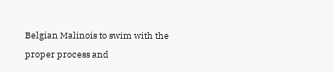Belgian Malinois to swim with the proper process and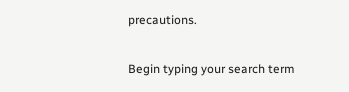precautions.

Begin typing your search term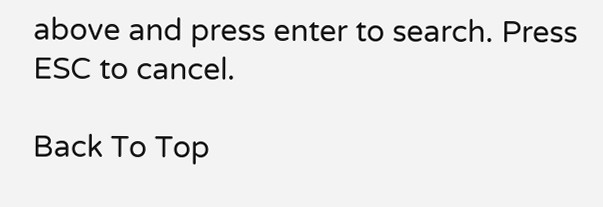above and press enter to search. Press ESC to cancel.

Back To Top